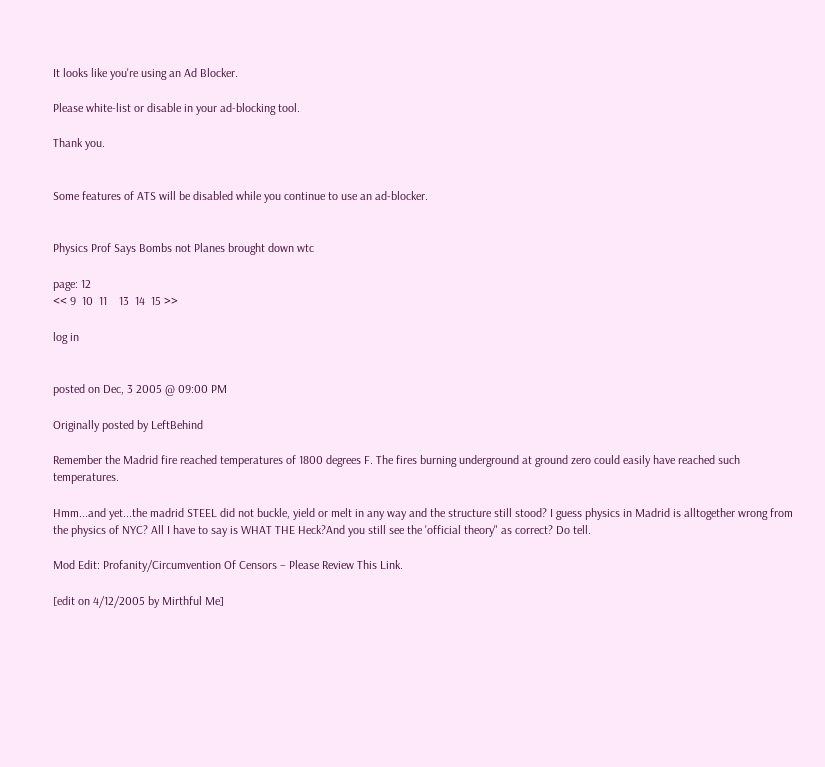It looks like you're using an Ad Blocker.

Please white-list or disable in your ad-blocking tool.

Thank you.


Some features of ATS will be disabled while you continue to use an ad-blocker.


Physics Prof Says Bombs not Planes brought down wtc

page: 12
<< 9  10  11    13  14  15 >>

log in


posted on Dec, 3 2005 @ 09:00 PM

Originally posted by LeftBehind

Remember the Madrid fire reached temperatures of 1800 degrees F. The fires burning underground at ground zero could easily have reached such temperatures.

Hmm...and yet...the madrid STEEL did not buckle, yield or melt in any way and the structure still stood? I guess physics in Madrid is alltogether wrong from the physics of NYC? All I have to say is WHAT THE Heck?And you still see the 'official theory" as correct? Do tell.

Mod Edit: Profanity/Circumvention Of Censors – Please Review This Link.

[edit on 4/12/2005 by Mirthful Me]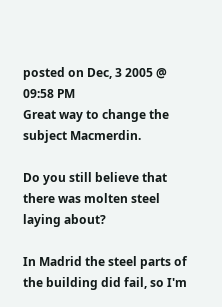posted on Dec, 3 2005 @ 09:58 PM
Great way to change the subject Macmerdin.

Do you still believe that there was molten steel laying about?

In Madrid the steel parts of the building did fail, so I'm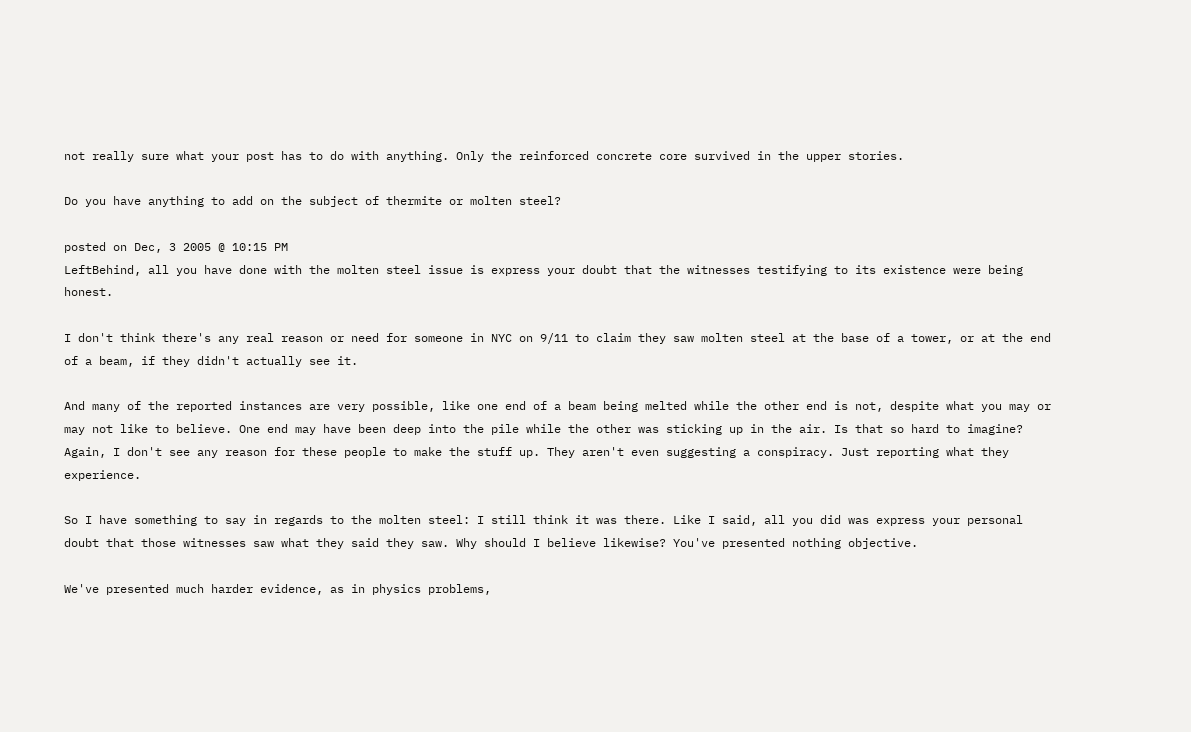not really sure what your post has to do with anything. Only the reinforced concrete core survived in the upper stories.

Do you have anything to add on the subject of thermite or molten steel?

posted on Dec, 3 2005 @ 10:15 PM
LeftBehind, all you have done with the molten steel issue is express your doubt that the witnesses testifying to its existence were being honest.

I don't think there's any real reason or need for someone in NYC on 9/11 to claim they saw molten steel at the base of a tower, or at the end of a beam, if they didn't actually see it.

And many of the reported instances are very possible, like one end of a beam being melted while the other end is not, despite what you may or may not like to believe. One end may have been deep into the pile while the other was sticking up in the air. Is that so hard to imagine? Again, I don't see any reason for these people to make the stuff up. They aren't even suggesting a conspiracy. Just reporting what they experience.

So I have something to say in regards to the molten steel: I still think it was there. Like I said, all you did was express your personal doubt that those witnesses saw what they said they saw. Why should I believe likewise? You've presented nothing objective.

We've presented much harder evidence, as in physics problems,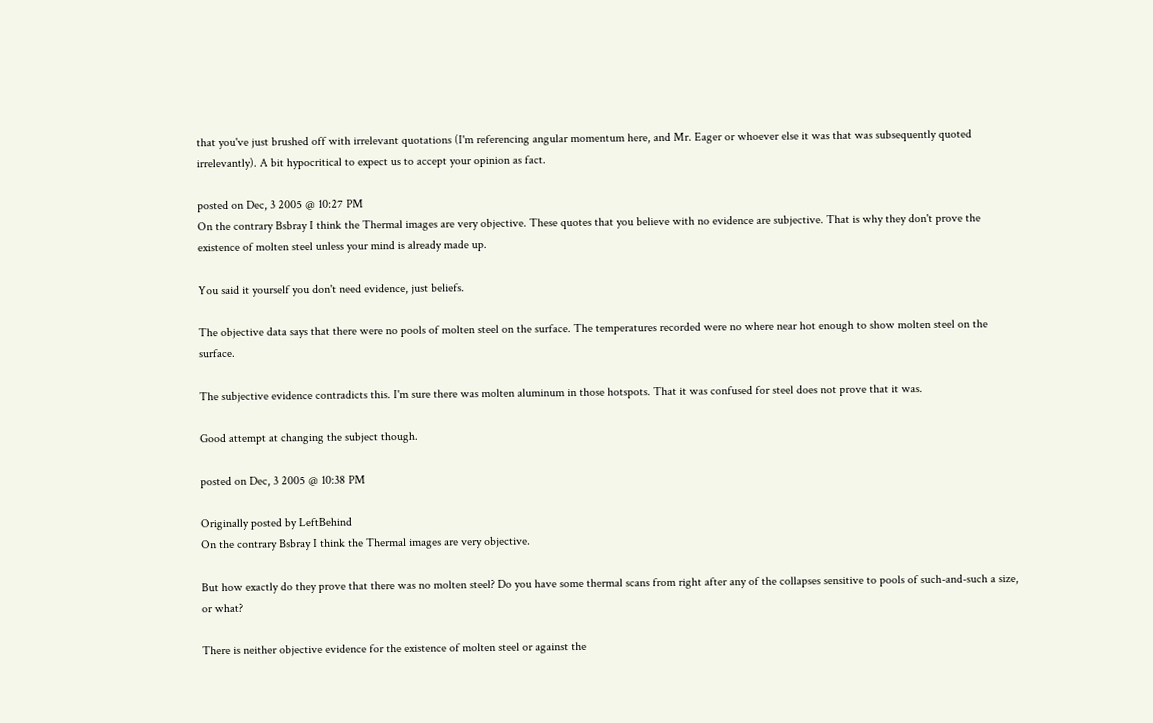that you've just brushed off with irrelevant quotations (I'm referencing angular momentum here, and Mr. Eager or whoever else it was that was subsequently quoted irrelevantly). A bit hypocritical to expect us to accept your opinion as fact.

posted on Dec, 3 2005 @ 10:27 PM
On the contrary Bsbray I think the Thermal images are very objective. These quotes that you believe with no evidence are subjective. That is why they don't prove the existence of molten steel unless your mind is already made up.

You said it yourself you don't need evidence, just beliefs.

The objective data says that there were no pools of molten steel on the surface. The temperatures recorded were no where near hot enough to show molten steel on the surface.

The subjective evidence contradicts this. I'm sure there was molten aluminum in those hotspots. That it was confused for steel does not prove that it was.

Good attempt at changing the subject though.

posted on Dec, 3 2005 @ 10:38 PM

Originally posted by LeftBehind
On the contrary Bsbray I think the Thermal images are very objective.

But how exactly do they prove that there was no molten steel? Do you have some thermal scans from right after any of the collapses sensitive to pools of such-and-such a size, or what?

There is neither objective evidence for the existence of molten steel or against the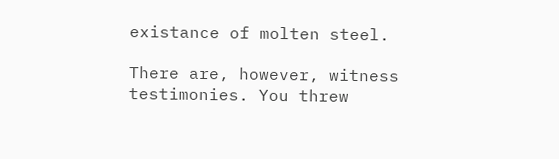existance of molten steel.

There are, however, witness testimonies. You threw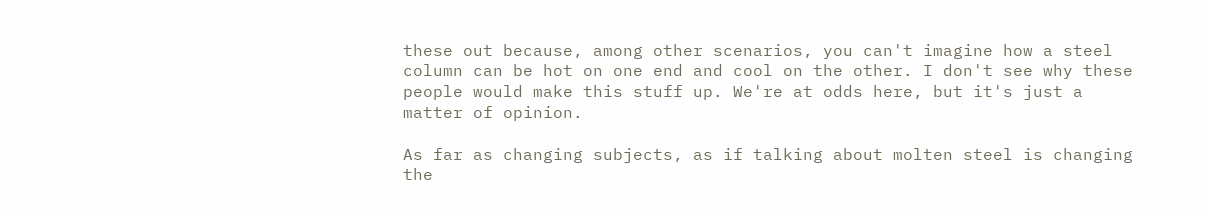these out because, among other scenarios, you can't imagine how a steel column can be hot on one end and cool on the other. I don't see why these people would make this stuff up. We're at odds here, but it's just a matter of opinion.

As far as changing subjects, as if talking about molten steel is changing the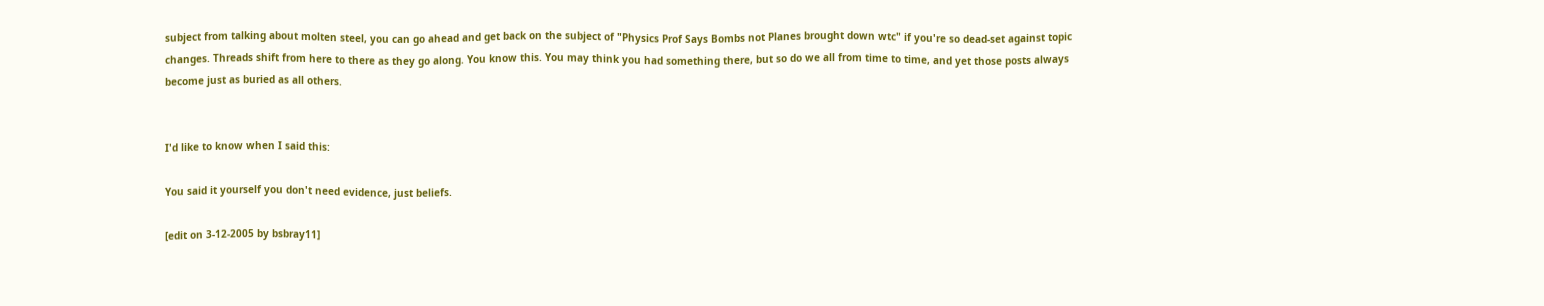subject from talking about molten steel, you can go ahead and get back on the subject of "Physics Prof Says Bombs not Planes brought down wtc" if you're so dead-set against topic changes. Threads shift from here to there as they go along. You know this. You may think you had something there, but so do we all from time to time, and yet those posts always become just as buried as all others.


I'd like to know when I said this:

You said it yourself you don't need evidence, just beliefs.

[edit on 3-12-2005 by bsbray11]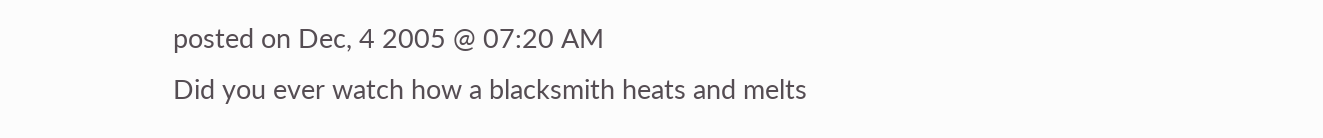posted on Dec, 4 2005 @ 07:20 AM
Did you ever watch how a blacksmith heats and melts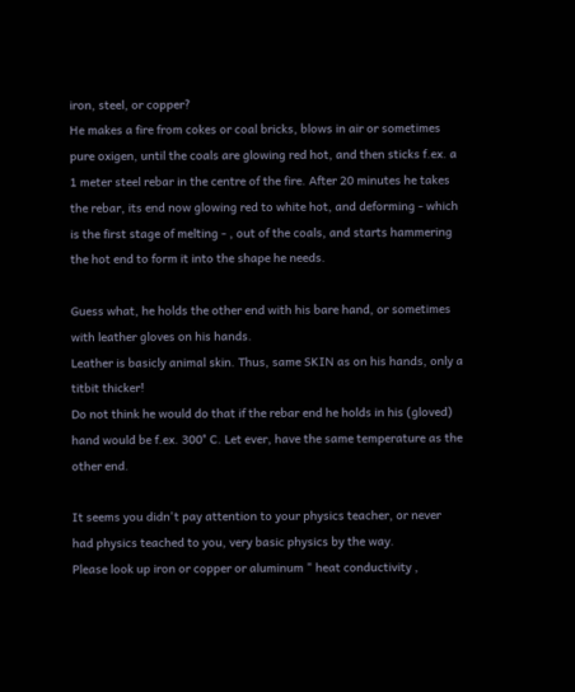iron, steel, or copper?
He makes a fire from cokes or coal bricks, blows in air or sometimes pure oxigen, until the coals are glowing red hot, and then sticks f.ex. a 1 meter steel rebar in the centre of the fire. After 20 minutes he takes the rebar, its end now glowing red to white hot, and deforming - which is the first stage of melting - , out of the coals, and starts hammering the hot end to form it into the shape he needs.

Guess what, he holds the other end with his bare hand, or sometimes with leather gloves on his hands.
Leather is basicly animal skin. Thus, same SKIN as on his hands, only a titbit thicker!
Do not think he would do that if the rebar end he holds in his (gloved) hand would be f.ex. 300° C. Let ever, have the same temperature as the other end.

It seems you didn't pay attention to your physics teacher, or never had physics teached to you, very basic physics by the way.
Please look up iron or copper or aluminum " heat conductivity ,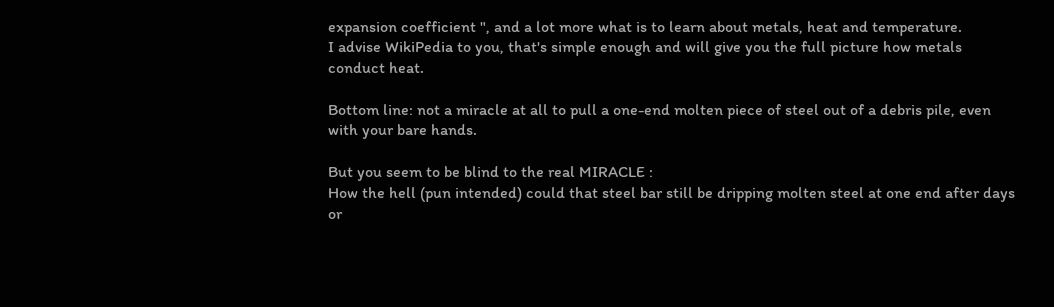expansion coefficient ", and a lot more what is to learn about metals, heat and temperature.
I advise WikiPedia to you, that's simple enough and will give you the full picture how metals conduct heat.

Bottom line: not a miracle at all to pull a one-end molten piece of steel out of a debris pile, even with your bare hands.

But you seem to be blind to the real MIRACLE :
How the hell (pun intended) could that steel bar still be dripping molten steel at one end after days or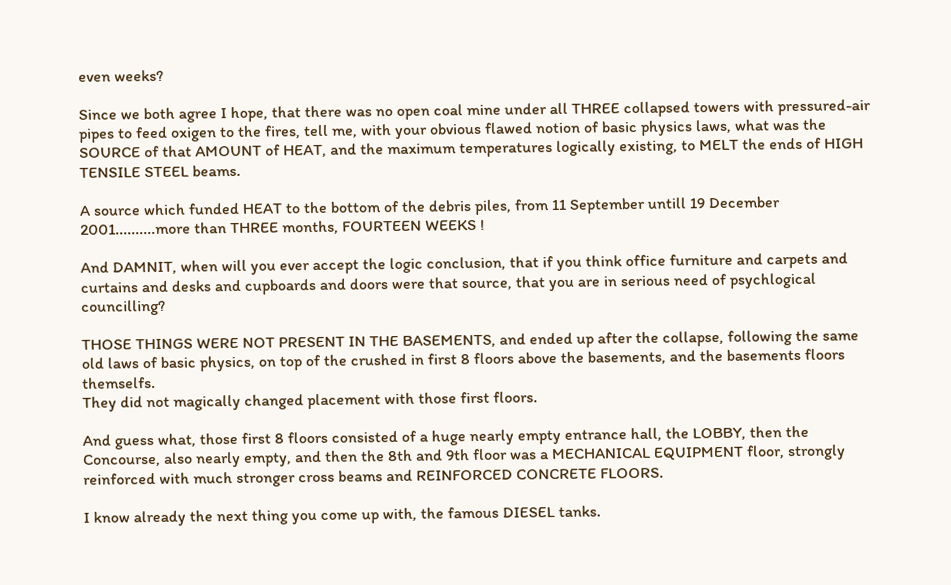even weeks?

Since we both agree I hope, that there was no open coal mine under all THREE collapsed towers with pressured-air pipes to feed oxigen to the fires, tell me, with your obvious flawed notion of basic physics laws, what was the SOURCE of that AMOUNT of HEAT, and the maximum temperatures logically existing, to MELT the ends of HIGH TENSILE STEEL beams.

A source which funded HEAT to the bottom of the debris piles, from 11 September untill 19 December 2001..........more than THREE months, FOURTEEN WEEKS !

And DAMNIT, when will you ever accept the logic conclusion, that if you think office furniture and carpets and curtains and desks and cupboards and doors were that source, that you are in serious need of psychlogical councilling?

THOSE THINGS WERE NOT PRESENT IN THE BASEMENTS, and ended up after the collapse, following the same old laws of basic physics, on top of the crushed in first 8 floors above the basements, and the basements floors themselfs.
They did not magically changed placement with those first floors.

And guess what, those first 8 floors consisted of a huge nearly empty entrance hall, the LOBBY, then the Concourse, also nearly empty, and then the 8th and 9th floor was a MECHANICAL EQUIPMENT floor, strongly reinforced with much stronger cross beams and REINFORCED CONCRETE FLOORS.

I know already the next thing you come up with, the famous DIESEL tanks.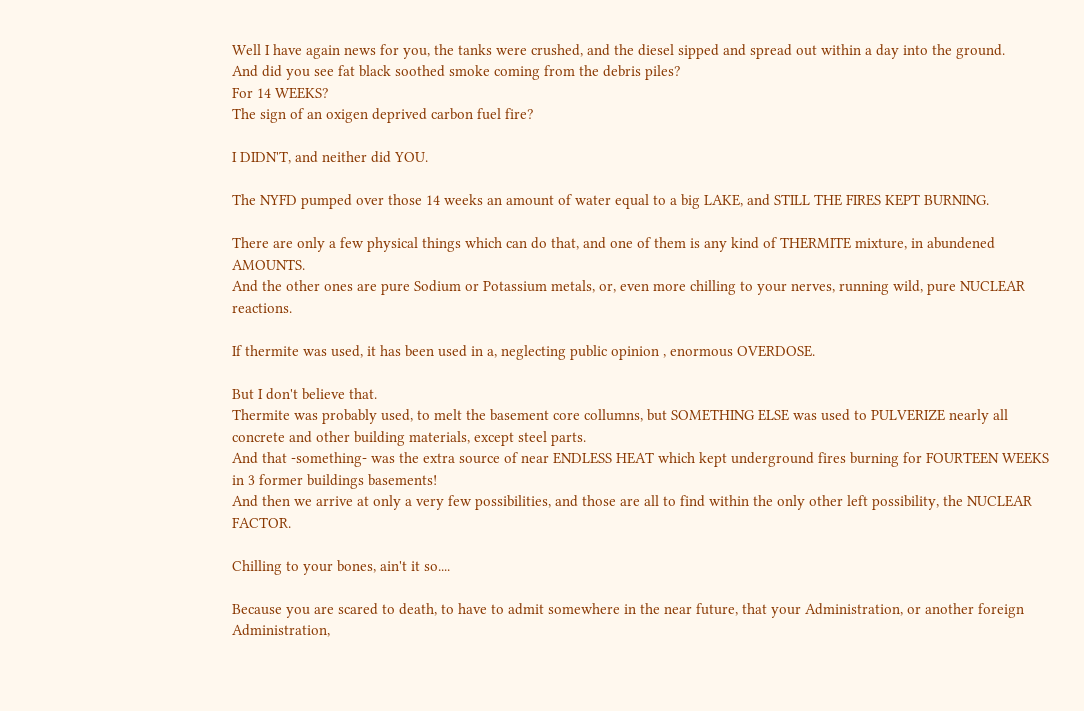Well I have again news for you, the tanks were crushed, and the diesel sipped and spread out within a day into the ground.
And did you see fat black soothed smoke coming from the debris piles?
For 14 WEEKS?
The sign of an oxigen deprived carbon fuel fire?

I DIDN'T, and neither did YOU.

The NYFD pumped over those 14 weeks an amount of water equal to a big LAKE, and STILL THE FIRES KEPT BURNING.

There are only a few physical things which can do that, and one of them is any kind of THERMITE mixture, in abundened AMOUNTS.
And the other ones are pure Sodium or Potassium metals, or, even more chilling to your nerves, running wild, pure NUCLEAR reactions.

If thermite was used, it has been used in a, neglecting public opinion , enormous OVERDOSE.

But I don't believe that.
Thermite was probably used, to melt the basement core collumns, but SOMETHING ELSE was used to PULVERIZE nearly all concrete and other building materials, except steel parts.
And that -something- was the extra source of near ENDLESS HEAT which kept underground fires burning for FOURTEEN WEEKS in 3 former buildings basements!
And then we arrive at only a very few possibilities, and those are all to find within the only other left possibility, the NUCLEAR FACTOR.

Chilling to your bones, ain't it so....

Because you are scared to death, to have to admit somewhere in the near future, that your Administration, or another foreign Administration,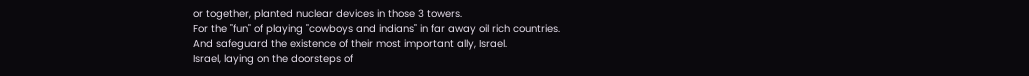or together, planted nuclear devices in those 3 towers.
For the "fun" of playing "cowboys and indians" in far away oil rich countries.
And safeguard the existence of their most important ally, Israel.
Israel, laying on the doorsteps of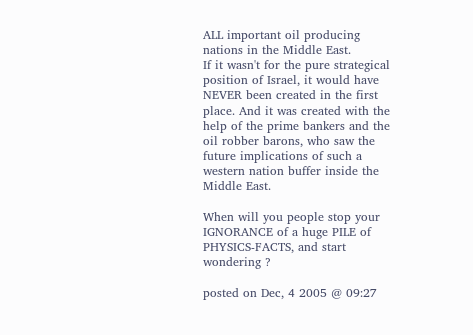ALL important oil producing nations in the Middle East.
If it wasn't for the pure strategical position of Israel, it would have NEVER been created in the first place. And it was created with the help of the prime bankers and the oil robber barons, who saw the future implications of such a western nation buffer inside the Middle East.

When will you people stop your IGNORANCE of a huge PILE of PHYSICS-FACTS, and start wondering ?

posted on Dec, 4 2005 @ 09:27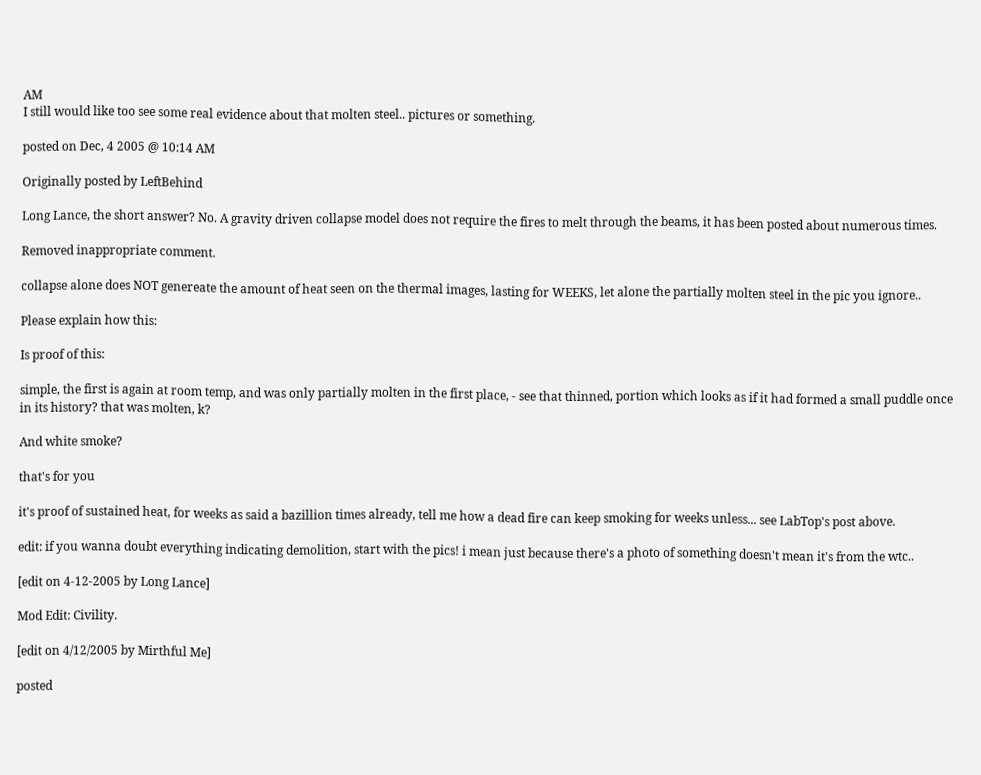AM
I still would like too see some real evidence about that molten steel.. pictures or something.

posted on Dec, 4 2005 @ 10:14 AM

Originally posted by LeftBehind

Long Lance, the short answer? No. A gravity driven collapse model does not require the fires to melt through the beams, it has been posted about numerous times.

Removed inappropriate comment.

collapse alone does NOT genereate the amount of heat seen on the thermal images, lasting for WEEKS, let alone the partially molten steel in the pic you ignore..

Please explain how this:

Is proof of this:

simple, the first is again at room temp, and was only partially molten in the first place, - see that thinned, portion which looks as if it had formed a small puddle once in its history? that was molten, k?

And white smoke?

that's for you

it's proof of sustained heat, for weeks as said a bazillion times already, tell me how a dead fire can keep smoking for weeks unless... see LabTop's post above.

edit: if you wanna doubt everything indicating demolition, start with the pics! i mean just because there's a photo of something doesn't mean it's from the wtc..

[edit on 4-12-2005 by Long Lance]

Mod Edit: Civility.

[edit on 4/12/2005 by Mirthful Me]

posted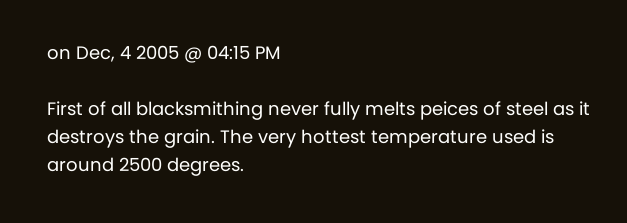on Dec, 4 2005 @ 04:15 PM

First of all blacksmithing never fully melts peices of steel as it destroys the grain. The very hottest temperature used is around 2500 degrees.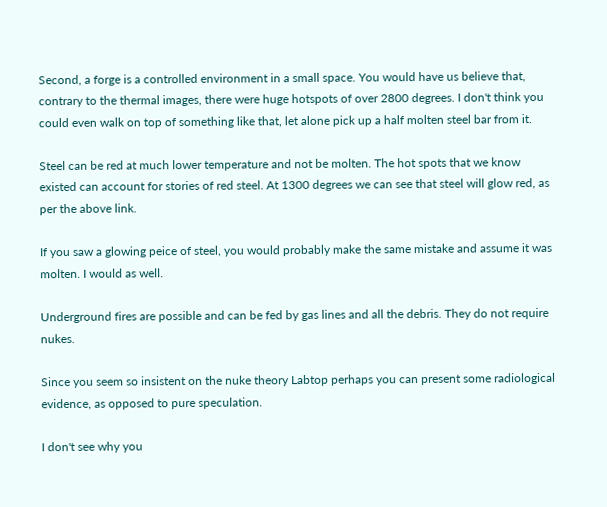Second, a forge is a controlled environment in a small space. You would have us believe that, contrary to the thermal images, there were huge hotspots of over 2800 degrees. I don't think you could even walk on top of something like that, let alone pick up a half molten steel bar from it.

Steel can be red at much lower temperature and not be molten. The hot spots that we know existed can account for stories of red steel. At 1300 degrees we can see that steel will glow red, as per the above link.

If you saw a glowing peice of steel, you would probably make the same mistake and assume it was molten. I would as well.

Underground fires are possible and can be fed by gas lines and all the debris. They do not require nukes.

Since you seem so insistent on the nuke theory Labtop perhaps you can present some radiological evidence, as opposed to pure speculation.

I don't see why you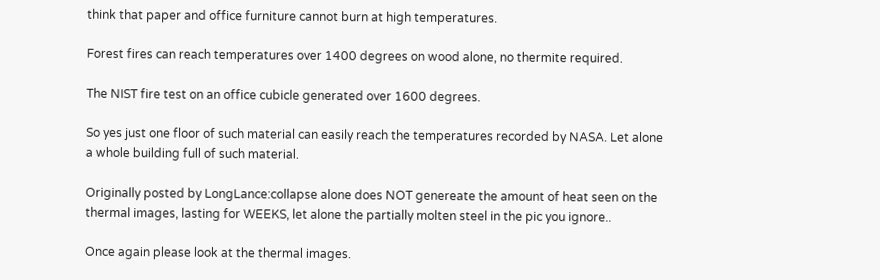think that paper and office furniture cannot burn at high temperatures.

Forest fires can reach temperatures over 1400 degrees on wood alone, no thermite required.

The NIST fire test on an office cubicle generated over 1600 degrees.

So yes just one floor of such material can easily reach the temperatures recorded by NASA. Let alone a whole building full of such material.

Originally posted by LongLance:collapse alone does NOT genereate the amount of heat seen on the thermal images, lasting for WEEKS, let alone the partially molten steel in the pic you ignore..

Once again please look at the thermal images.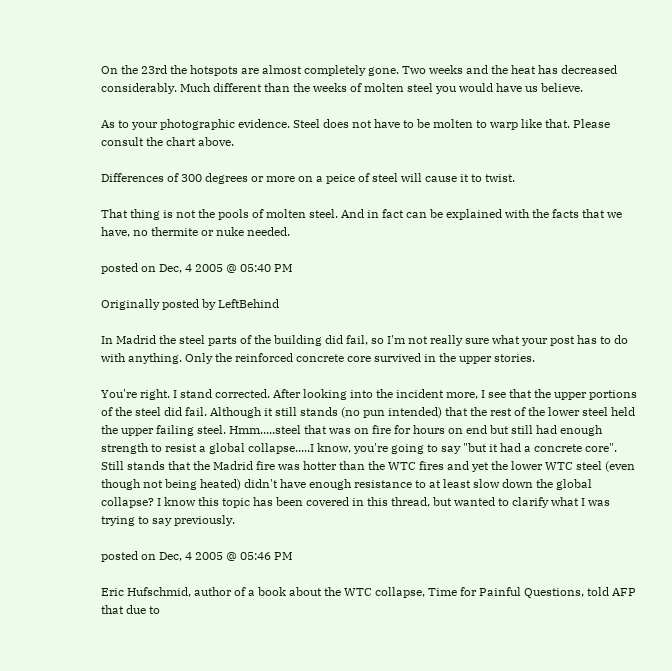On the 23rd the hotspots are almost completely gone. Two weeks and the heat has decreased considerably. Much different than the weeks of molten steel you would have us believe.

As to your photographic evidence. Steel does not have to be molten to warp like that. Please consult the chart above.

Differences of 300 degrees or more on a peice of steel will cause it to twist.

That thing is not the pools of molten steel. And in fact can be explained with the facts that we have, no thermite or nuke needed.

posted on Dec, 4 2005 @ 05:40 PM

Originally posted by LeftBehind

In Madrid the steel parts of the building did fail, so I'm not really sure what your post has to do with anything. Only the reinforced concrete core survived in the upper stories.

You're right. I stand corrected. After looking into the incident more, I see that the upper portions of the steel did fail. Although it still stands (no pun intended) that the rest of the lower steel held the upper failing steel. Hmm.....steel that was on fire for hours on end but still had enough strength to resist a global collapse.....I know, you're going to say "but it had a concrete core". Still stands that the Madrid fire was hotter than the WTC fires and yet the lower WTC steel (even though not being heated) didn't have enough resistance to at least slow down the global collapse? I know this topic has been covered in this thread, but wanted to clarify what I was trying to say previously.

posted on Dec, 4 2005 @ 05:46 PM

Eric Hufschmid, author of a book about the WTC collapse, Time for Painful Questions, told AFP that due to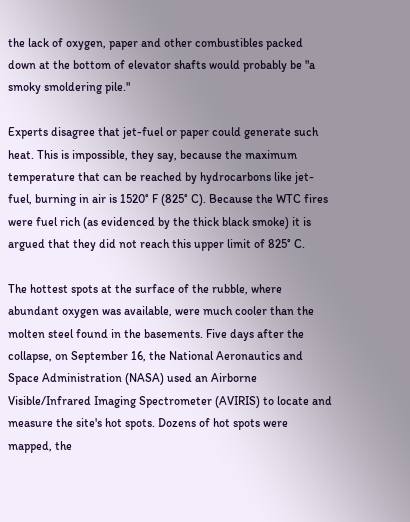the lack of oxygen, paper and other combustibles packed down at the bottom of elevator shafts would probably be "a smoky smoldering pile."

Experts disagree that jet-fuel or paper could generate such heat. This is impossible, they say, because the maximum temperature that can be reached by hydrocarbons like jet-fuel, burning in air is 1520° F (825° C). Because the WTC fires were fuel rich (as evidenced by the thick black smoke) it is argued that they did not reach this upper limit of 825° C.

The hottest spots at the surface of the rubble, where abundant oxygen was available, were much cooler than the molten steel found in the basements. Five days after the collapse, on September 16, the National Aeronautics and Space Administration (NASA) used an Airborne Visible/Infrared Imaging Spectrometer (AVIRIS) to locate and measure the site's hot spots. Dozens of hot spots were mapped, the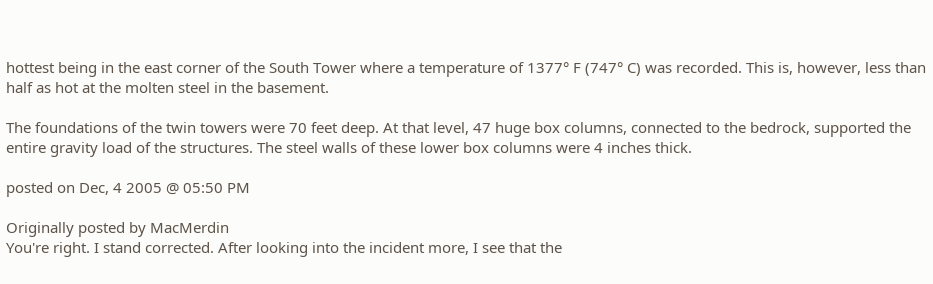hottest being in the east corner of the South Tower where a temperature of 1377° F (747° C) was recorded. This is, however, less than half as hot at the molten steel in the basement.

The foundations of the twin towers were 70 feet deep. At that level, 47 huge box columns, connected to the bedrock, supported the entire gravity load of the structures. The steel walls of these lower box columns were 4 inches thick.

posted on Dec, 4 2005 @ 05:50 PM

Originally posted by MacMerdin
You're right. I stand corrected. After looking into the incident more, I see that the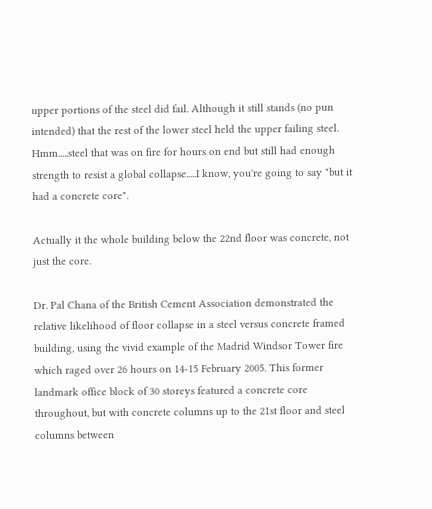upper portions of the steel did fail. Although it still stands (no pun intended) that the rest of the lower steel held the upper failing steel. Hmm.....steel that was on fire for hours on end but still had enough strength to resist a global collapse.....I know, you're going to say "but it had a concrete core".

Actually it the whole building below the 22nd floor was concrete, not just the core.

Dr. Pal Chana of the British Cement Association demonstrated the relative likelihood of floor collapse in a steel versus concrete framed building, using the vivid example of the Madrid Windsor Tower fire which raged over 26 hours on 14-15 February 2005. This former landmark office block of 30 storeys featured a concrete core throughout, but with concrete columns up to the 21st floor and steel columns between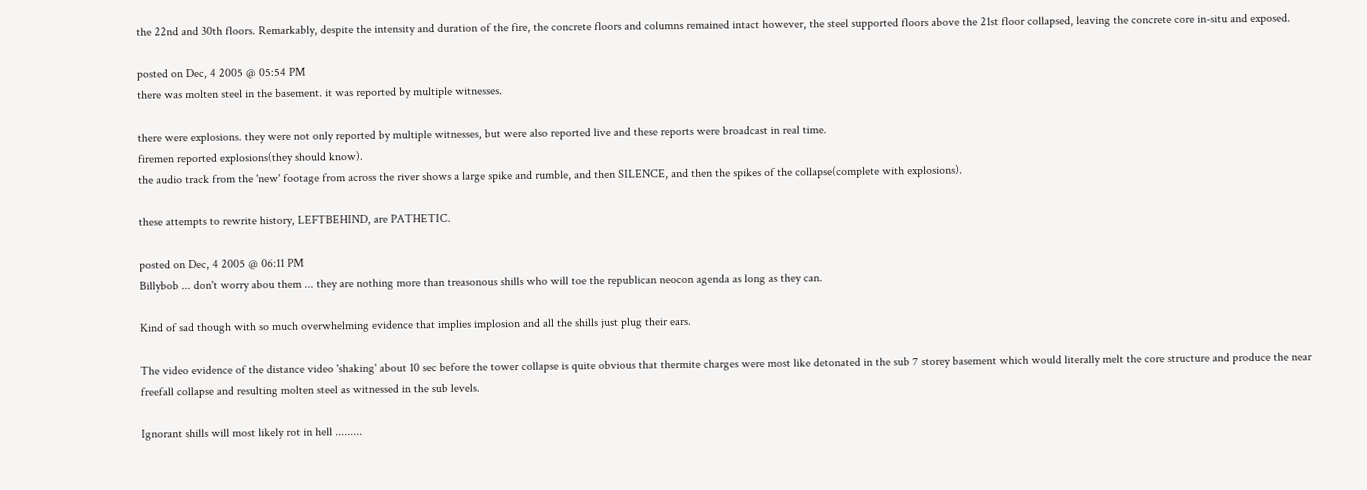the 22nd and 30th floors. Remarkably, despite the intensity and duration of the fire, the concrete floors and columns remained intact however, the steel supported floors above the 21st floor collapsed, leaving the concrete core in-situ and exposed.

posted on Dec, 4 2005 @ 05:54 PM
there was molten steel in the basement. it was reported by multiple witnesses.

there were explosions. they were not only reported by multiple witnesses, but were also reported live and these reports were broadcast in real time.
firemen reported explosions(they should know).
the audio track from the 'new' footage from across the river shows a large spike and rumble, and then SILENCE, and then the spikes of the collapse(complete with explosions).

these attempts to rewrite history, LEFTBEHIND, are PATHETIC.

posted on Dec, 4 2005 @ 06:11 PM
Billybob ... don't worry abou them ... they are nothing more than treasonous shills who will toe the republican neocon agenda as long as they can.

Kind of sad though with so much overwhelming evidence that implies implosion and all the shills just plug their ears.

The video evidence of the distance video 'shaking' about 10 sec before the tower collapse is quite obvious that thermite charges were most like detonated in the sub 7 storey basement which would literally melt the core structure and produce the near freefall collapse and resulting molten steel as witnessed in the sub levels.

Ignorant shills will most likely rot in hell .........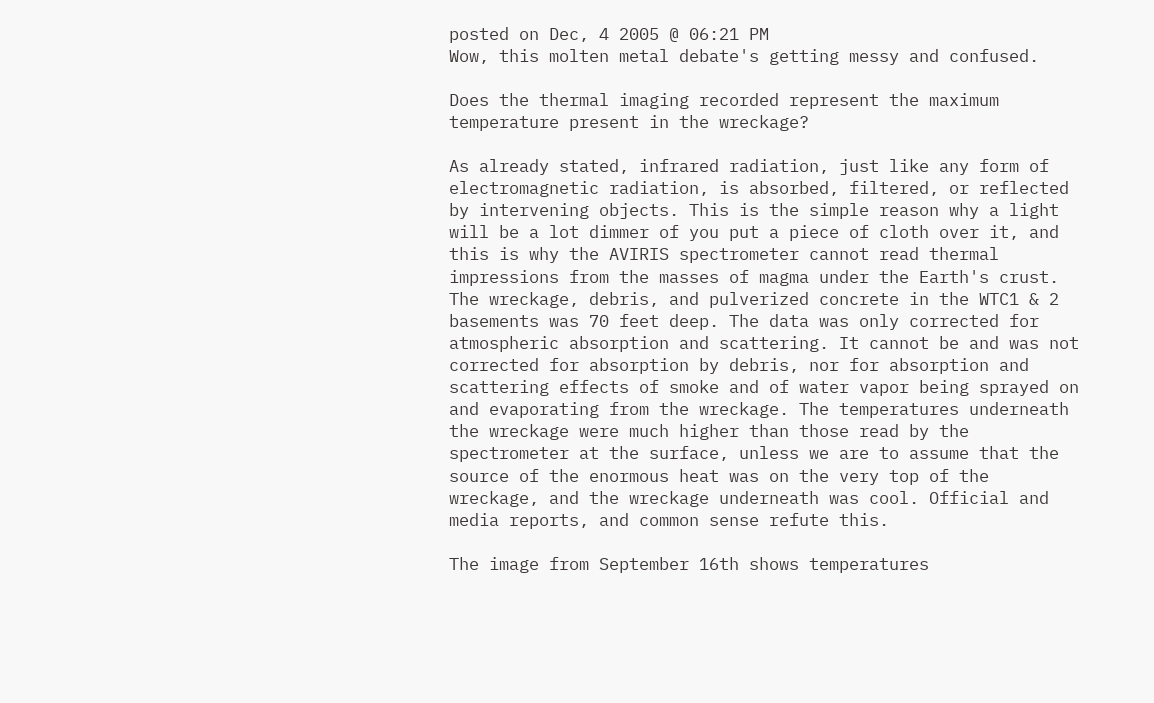posted on Dec, 4 2005 @ 06:21 PM
Wow, this molten metal debate's getting messy and confused.

Does the thermal imaging recorded represent the maximum temperature present in the wreckage?

As already stated, infrared radiation, just like any form of electromagnetic radiation, is absorbed, filtered, or reflected by intervening objects. This is the simple reason why a light will be a lot dimmer of you put a piece of cloth over it, and this is why the AVIRIS spectrometer cannot read thermal impressions from the masses of magma under the Earth's crust. The wreckage, debris, and pulverized concrete in the WTC1 & 2 basements was 70 feet deep. The data was only corrected for atmospheric absorption and scattering. It cannot be and was not corrected for absorption by debris, nor for absorption and scattering effects of smoke and of water vapor being sprayed on and evaporating from the wreckage. The temperatures underneath the wreckage were much higher than those read by the spectrometer at the surface, unless we are to assume that the source of the enormous heat was on the very top of the wreckage, and the wreckage underneath was cool. Official and media reports, and common sense refute this.

The image from September 16th shows temperatures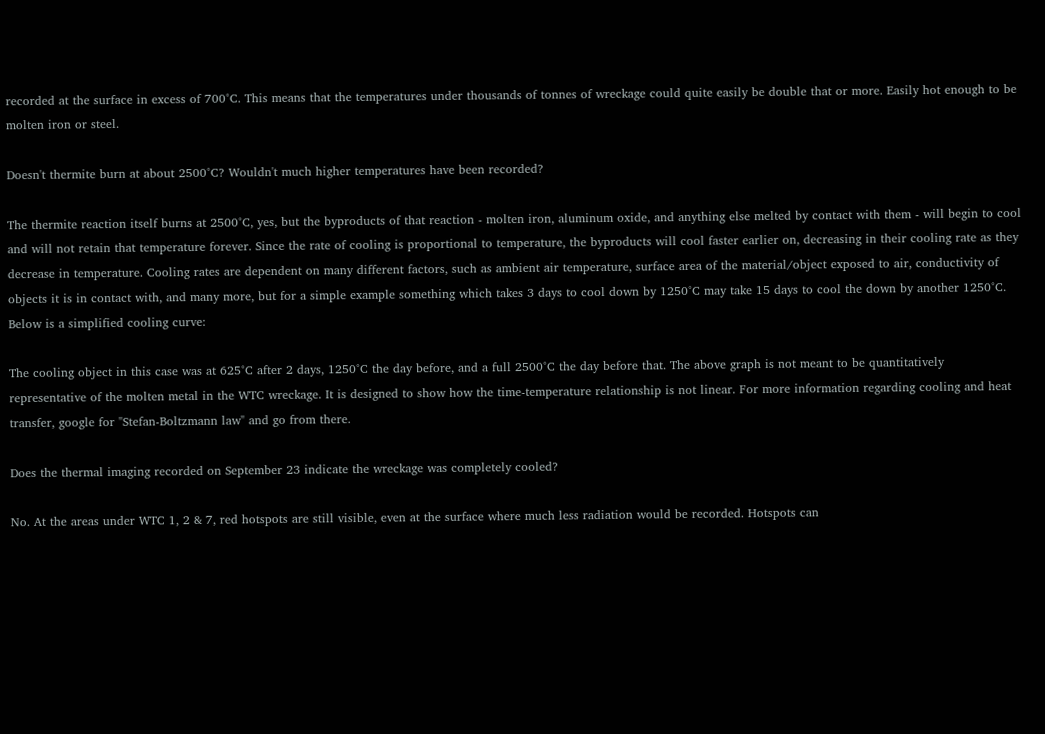recorded at the surface in excess of 700°C. This means that the temperatures under thousands of tonnes of wreckage could quite easily be double that or more. Easily hot enough to be molten iron or steel.

Doesn't thermite burn at about 2500°C? Wouldn't much higher temperatures have been recorded?

The thermite reaction itself burns at 2500°C, yes, but the byproducts of that reaction - molten iron, aluminum oxide, and anything else melted by contact with them - will begin to cool and will not retain that temperature forever. Since the rate of cooling is proportional to temperature, the byproducts will cool faster earlier on, decreasing in their cooling rate as they decrease in temperature. Cooling rates are dependent on many different factors, such as ambient air temperature, surface area of the material/object exposed to air, conductivity of objects it is in contact with, and many more, but for a simple example something which takes 3 days to cool down by 1250°C may take 15 days to cool the down by another 1250°C. Below is a simplified cooling curve:

The cooling object in this case was at 625°C after 2 days, 1250°C the day before, and a full 2500°C the day before that. The above graph is not meant to be quantitatively representative of the molten metal in the WTC wreckage. It is designed to show how the time-temperature relationship is not linear. For more information regarding cooling and heat transfer, google for "Stefan-Boltzmann law" and go from there.

Does the thermal imaging recorded on September 23 indicate the wreckage was completely cooled?

No. At the areas under WTC 1, 2 & 7, red hotspots are still visible, even at the surface where much less radiation would be recorded. Hotspots can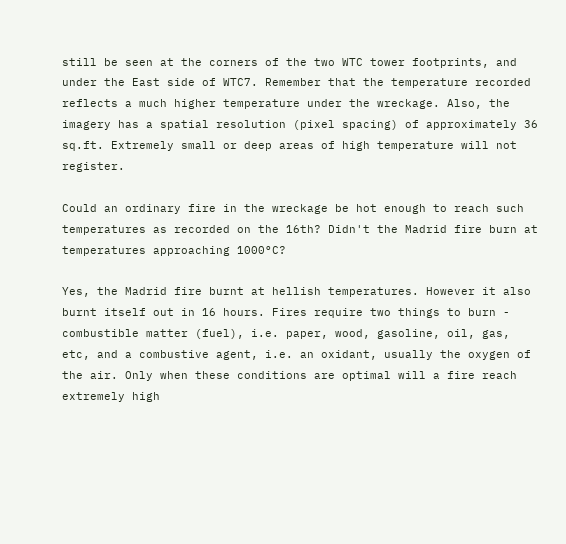still be seen at the corners of the two WTC tower footprints, and under the East side of WTC7. Remember that the temperature recorded reflects a much higher temperature under the wreckage. Also, the imagery has a spatial resolution (pixel spacing) of approximately 36 sq.ft. Extremely small or deep areas of high temperature will not register.

Could an ordinary fire in the wreckage be hot enough to reach such temperatures as recorded on the 16th? Didn't the Madrid fire burn at temperatures approaching 1000°C?

Yes, the Madrid fire burnt at hellish temperatures. However it also burnt itself out in 16 hours. Fires require two things to burn - combustible matter (fuel), i.e. paper, wood, gasoline, oil, gas, etc, and a combustive agent, i.e. an oxidant, usually the oxygen of the air. Only when these conditions are optimal will a fire reach extremely high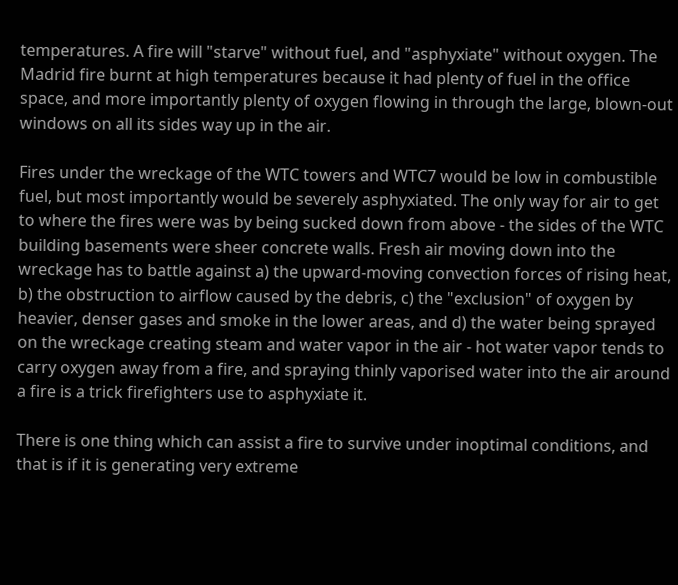temperatures. A fire will "starve" without fuel, and "asphyxiate" without oxygen. The Madrid fire burnt at high temperatures because it had plenty of fuel in the office space, and more importantly plenty of oxygen flowing in through the large, blown-out windows on all its sides way up in the air.

Fires under the wreckage of the WTC towers and WTC7 would be low in combustible fuel, but most importantly would be severely asphyxiated. The only way for air to get to where the fires were was by being sucked down from above - the sides of the WTC building basements were sheer concrete walls. Fresh air moving down into the wreckage has to battle against a) the upward-moving convection forces of rising heat, b) the obstruction to airflow caused by the debris, c) the "exclusion" of oxygen by heavier, denser gases and smoke in the lower areas, and d) the water being sprayed on the wreckage creating steam and water vapor in the air - hot water vapor tends to carry oxygen away from a fire, and spraying thinly vaporised water into the air around a fire is a trick firefighters use to asphyxiate it.

There is one thing which can assist a fire to survive under inoptimal conditions, and that is if it is generating very extreme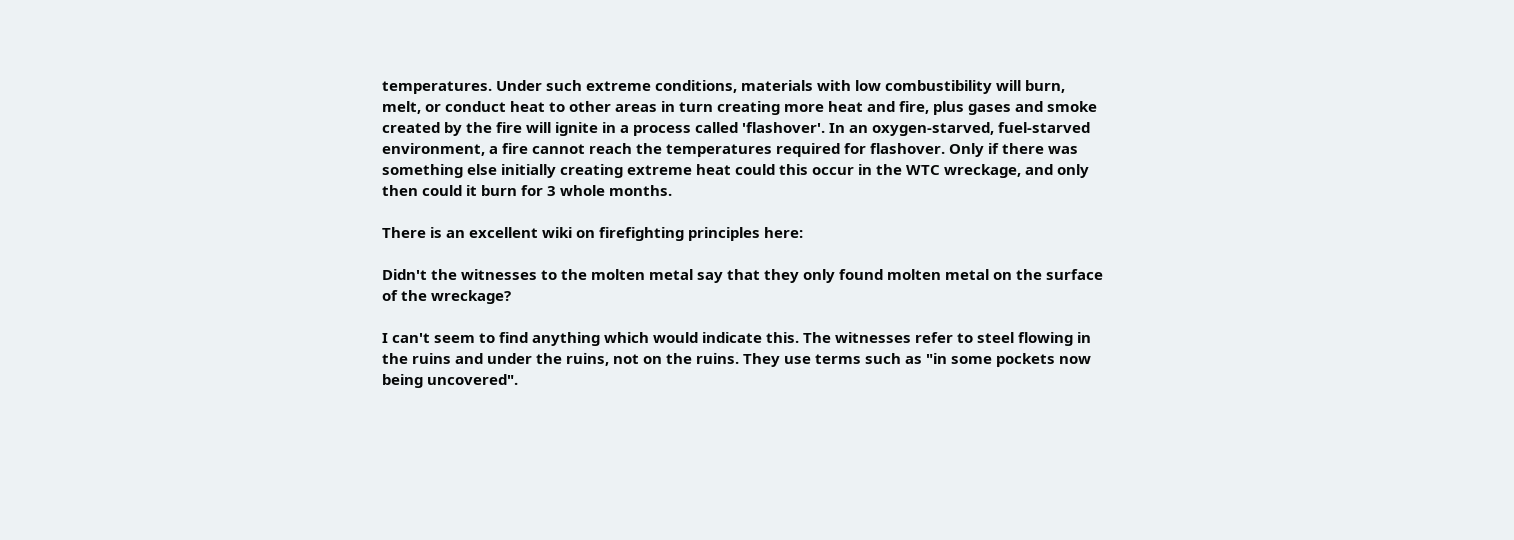temperatures. Under such extreme conditions, materials with low combustibility will burn, melt, or conduct heat to other areas in turn creating more heat and fire, plus gases and smoke created by the fire will ignite in a process called 'flashover'. In an oxygen-starved, fuel-starved environment, a fire cannot reach the temperatures required for flashover. Only if there was something else initially creating extreme heat could this occur in the WTC wreckage, and only then could it burn for 3 whole months.

There is an excellent wiki on firefighting principles here:

Didn't the witnesses to the molten metal say that they only found molten metal on the surface of the wreckage?

I can't seem to find anything which would indicate this. The witnesses refer to steel flowing in the ruins and under the ruins, not on the ruins. They use terms such as "in some pockets now being uncovered".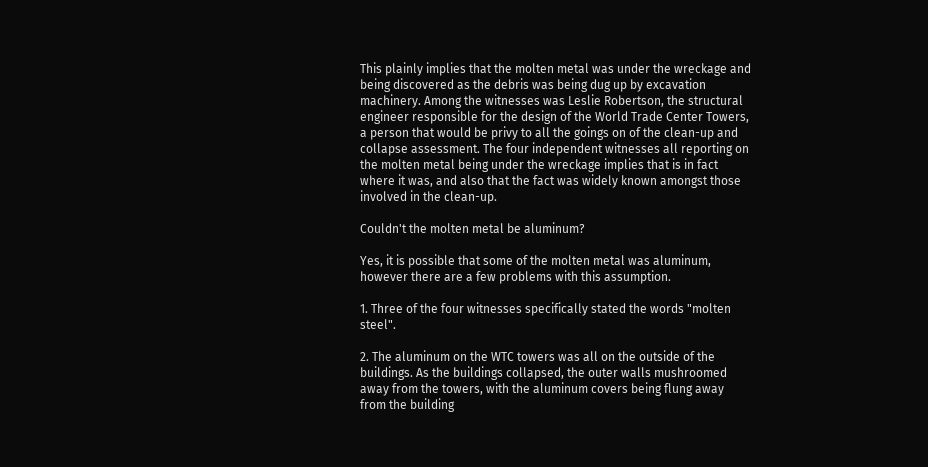This plainly implies that the molten metal was under the wreckage and being discovered as the debris was being dug up by excavation machinery. Among the witnesses was Leslie Robertson, the structural engineer responsible for the design of the World Trade Center Towers, a person that would be privy to all the goings on of the clean-up and collapse assessment. The four independent witnesses all reporting on the molten metal being under the wreckage implies that is in fact where it was, and also that the fact was widely known amongst those involved in the clean-up.

Couldn't the molten metal be aluminum?

Yes, it is possible that some of the molten metal was aluminum, however there are a few problems with this assumption.

1. Three of the four witnesses specifically stated the words "molten steel".

2. The aluminum on the WTC towers was all on the outside of the buildings. As the buildings collapsed, the outer walls mushroomed away from the towers, with the aluminum covers being flung away from the building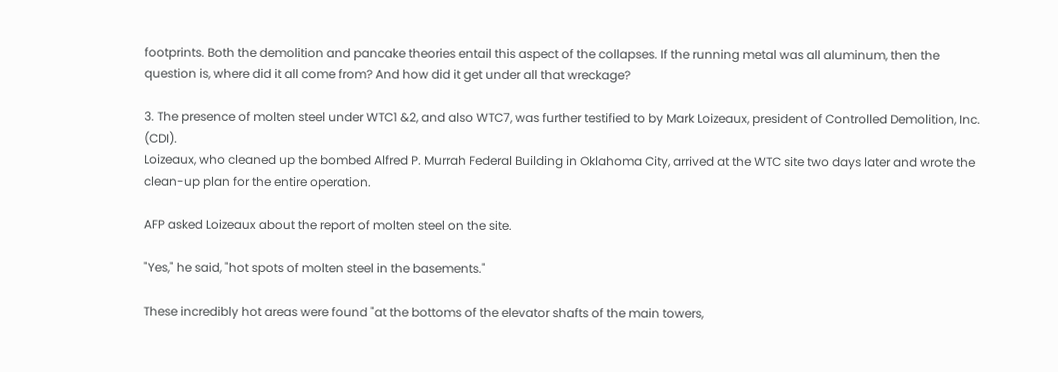footprints. Both the demolition and pancake theories entail this aspect of the collapses. If the running metal was all aluminum, then the question is, where did it all come from? And how did it get under all that wreckage?

3. The presence of molten steel under WTC1 &2, and also WTC7, was further testified to by Mark Loizeaux, president of Controlled Demolition, Inc. (CDI).
Loizeaux, who cleaned up the bombed Alfred P. Murrah Federal Building in Oklahoma City, arrived at the WTC site two days later and wrote the clean-up plan for the entire operation.

AFP asked Loizeaux about the report of molten steel on the site.

"Yes," he said, "hot spots of molten steel in the basements."

These incredibly hot areas were found "at the bottoms of the elevator shafts of the main towers,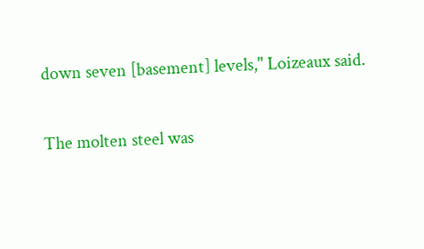down seven [basement] levels," Loizeaux said.

The molten steel was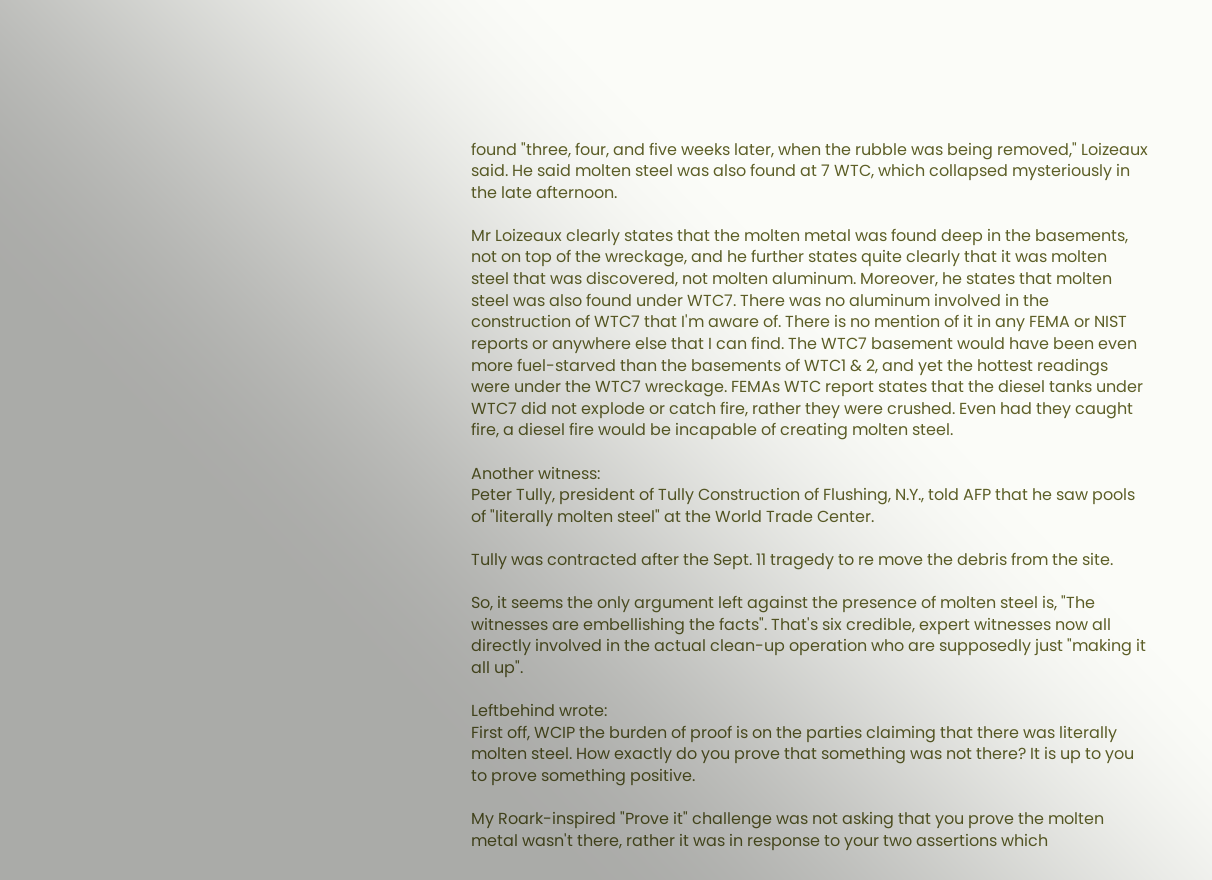found "three, four, and five weeks later, when the rubble was being removed," Loizeaux said. He said molten steel was also found at 7 WTC, which collapsed mysteriously in the late afternoon.

Mr Loizeaux clearly states that the molten metal was found deep in the basements, not on top of the wreckage, and he further states quite clearly that it was molten steel that was discovered, not molten aluminum. Moreover, he states that molten steel was also found under WTC7. There was no aluminum involved in the construction of WTC7 that I'm aware of. There is no mention of it in any FEMA or NIST reports or anywhere else that I can find. The WTC7 basement would have been even more fuel-starved than the basements of WTC1 & 2, and yet the hottest readings were under the WTC7 wreckage. FEMAs WTC report states that the diesel tanks under WTC7 did not explode or catch fire, rather they were crushed. Even had they caught fire, a diesel fire would be incapable of creating molten steel.

Another witness:
Peter Tully, president of Tully Construction of Flushing, N.Y., told AFP that he saw pools of "literally molten steel" at the World Trade Center.

Tully was contracted after the Sept. 11 tragedy to re move the debris from the site.

So, it seems the only argument left against the presence of molten steel is, "The witnesses are embellishing the facts". That's six credible, expert witnesses now all directly involved in the actual clean-up operation who are supposedly just "making it all up".

Leftbehind wrote:
First off, WCIP the burden of proof is on the parties claiming that there was literally molten steel. How exactly do you prove that something was not there? It is up to you to prove something positive.

My Roark-inspired "Prove it" challenge was not asking that you prove the molten metal wasn't there, rather it was in response to your two assertions which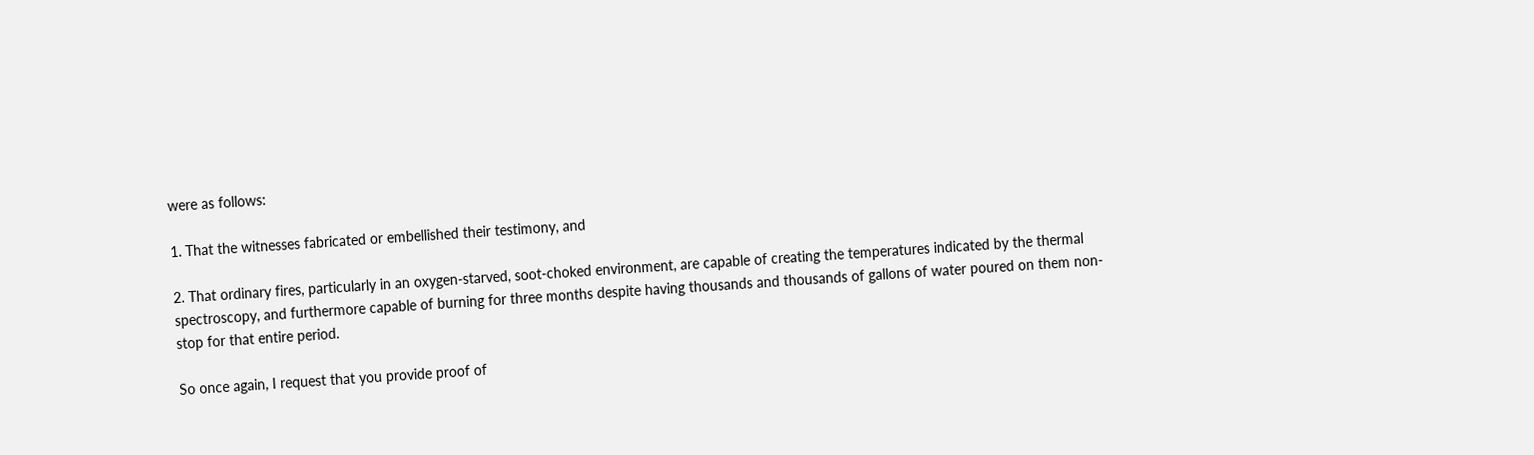were as follows:

1. That the witnesses fabricated or embellished their testimony, and

2. That ordinary fires, particularly in an oxygen-starved, soot-choked environment, are capable of creating the temperatures indicated by the thermal spectroscopy, and furthermore capable of burning for three months despite having thousands and thousands of gallons of water poured on them non-stop for that entire period.

So once again, I request that you provide proof of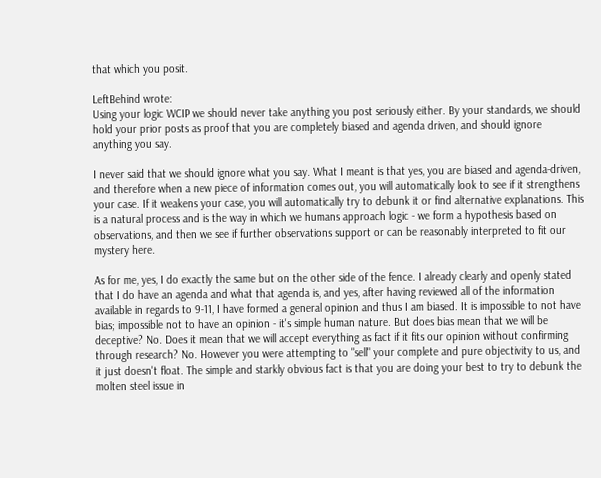that which you posit.

LeftBehind wrote:
Using your logic WCIP we should never take anything you post seriously either. By your standards, we should hold your prior posts as proof that you are completely biased and agenda driven, and should ignore anything you say.

I never said that we should ignore what you say. What I meant is that yes, you are biased and agenda-driven, and therefore when a new piece of information comes out, you will automatically look to see if it strengthens your case. If it weakens your case, you will automatically try to debunk it or find alternative explanations. This is a natural process and is the way in which we humans approach logic - we form a hypothesis based on observations, and then we see if further observations support or can be reasonably interpreted to fit our mystery here.

As for me, yes, I do exactly the same but on the other side of the fence. I already clearly and openly stated that I do have an agenda and what that agenda is, and yes, after having reviewed all of the information available in regards to 9-11, I have formed a general opinion and thus I am biased. It is impossible to not have bias; impossible not to have an opinion - it's simple human nature. But does bias mean that we will be deceptive? No. Does it mean that we will accept everything as fact if it fits our opinion without confirming through research? No. However you were attempting to "sell" your complete and pure objectivity to us, and it just doesn't float. The simple and starkly obvious fact is that you are doing your best to try to debunk the molten steel issue in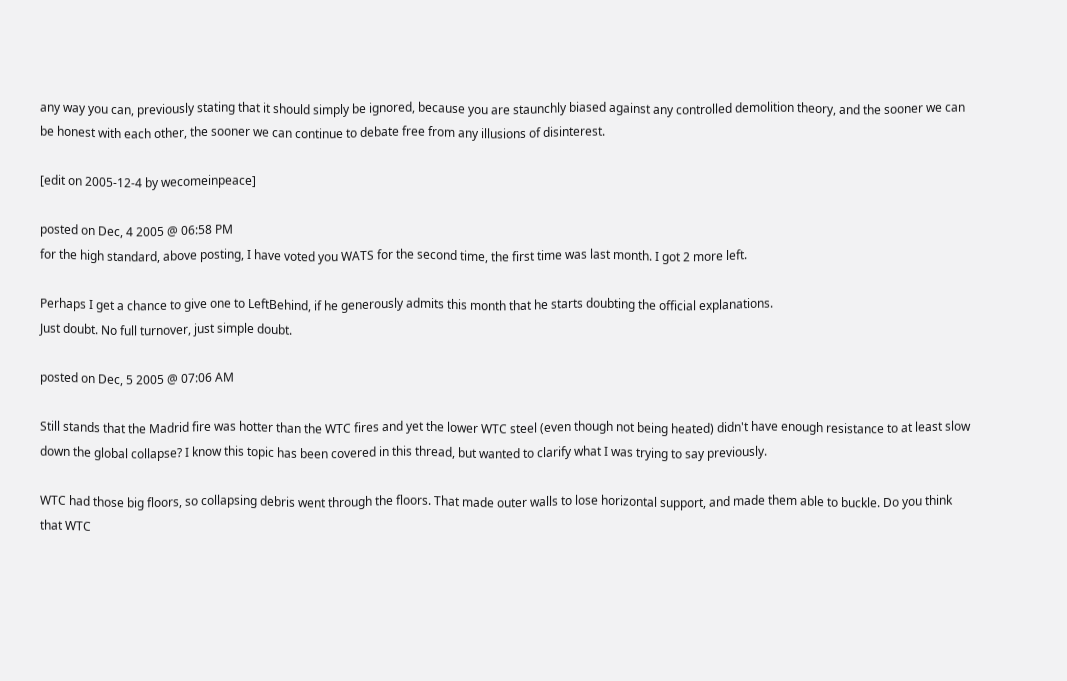any way you can, previously stating that it should simply be ignored, because you are staunchly biased against any controlled demolition theory, and the sooner we can be honest with each other, the sooner we can continue to debate free from any illusions of disinterest.

[edit on 2005-12-4 by wecomeinpeace]

posted on Dec, 4 2005 @ 06:58 PM
for the high standard, above posting, I have voted you WATS for the second time, the first time was last month. I got 2 more left.

Perhaps I get a chance to give one to LeftBehind, if he generously admits this month that he starts doubting the official explanations.
Just doubt. No full turnover, just simple doubt.

posted on Dec, 5 2005 @ 07:06 AM

Still stands that the Madrid fire was hotter than the WTC fires and yet the lower WTC steel (even though not being heated) didn't have enough resistance to at least slow down the global collapse? I know this topic has been covered in this thread, but wanted to clarify what I was trying to say previously.

WTC had those big floors, so collapsing debris went through the floors. That made outer walls to lose horizontal support, and made them able to buckle. Do you think that WTC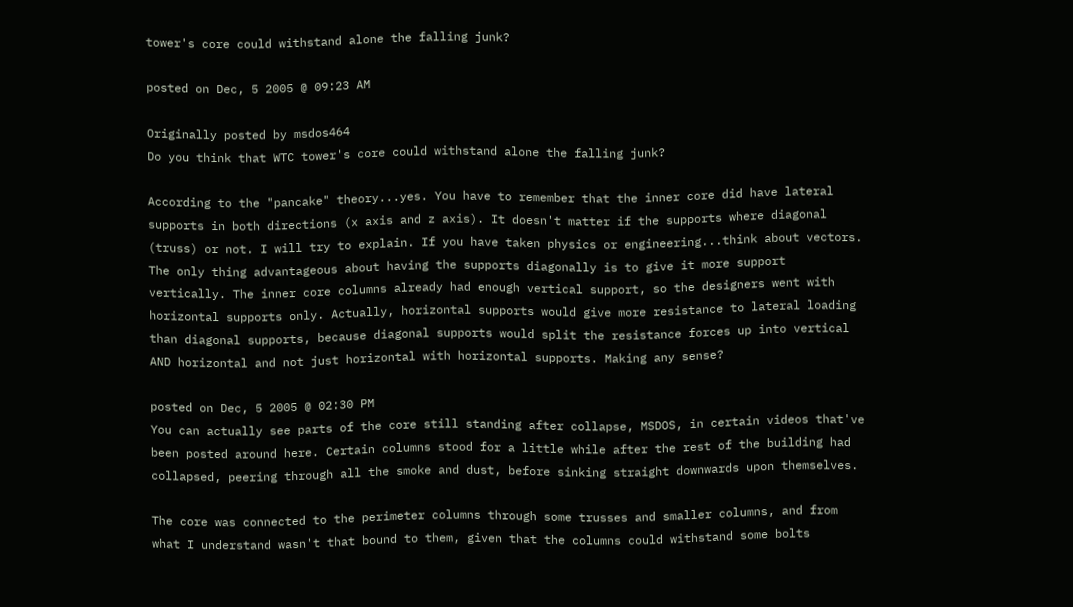tower's core could withstand alone the falling junk?

posted on Dec, 5 2005 @ 09:23 AM

Originally posted by msdos464
Do you think that WTC tower's core could withstand alone the falling junk?

According to the "pancake" theory...yes. You have to remember that the inner core did have lateral supports in both directions (x axis and z axis). It doesn't matter if the supports where diagonal (truss) or not. I will try to explain. If you have taken physics or engineering...think about vectors. The only thing advantageous about having the supports diagonally is to give it more support vertically. The inner core columns already had enough vertical support, so the designers went with horizontal supports only. Actually, horizontal supports would give more resistance to lateral loading than diagonal supports, because diagonal supports would split the resistance forces up into vertical AND horizontal and not just horizontal with horizontal supports. Making any sense?

posted on Dec, 5 2005 @ 02:30 PM
You can actually see parts of the core still standing after collapse, MSDOS, in certain videos that've been posted around here. Certain columns stood for a little while after the rest of the building had collapsed, peering through all the smoke and dust, before sinking straight downwards upon themselves.

The core was connected to the perimeter columns through some trusses and smaller columns, and from what I understand wasn't that bound to them, given that the columns could withstand some bolts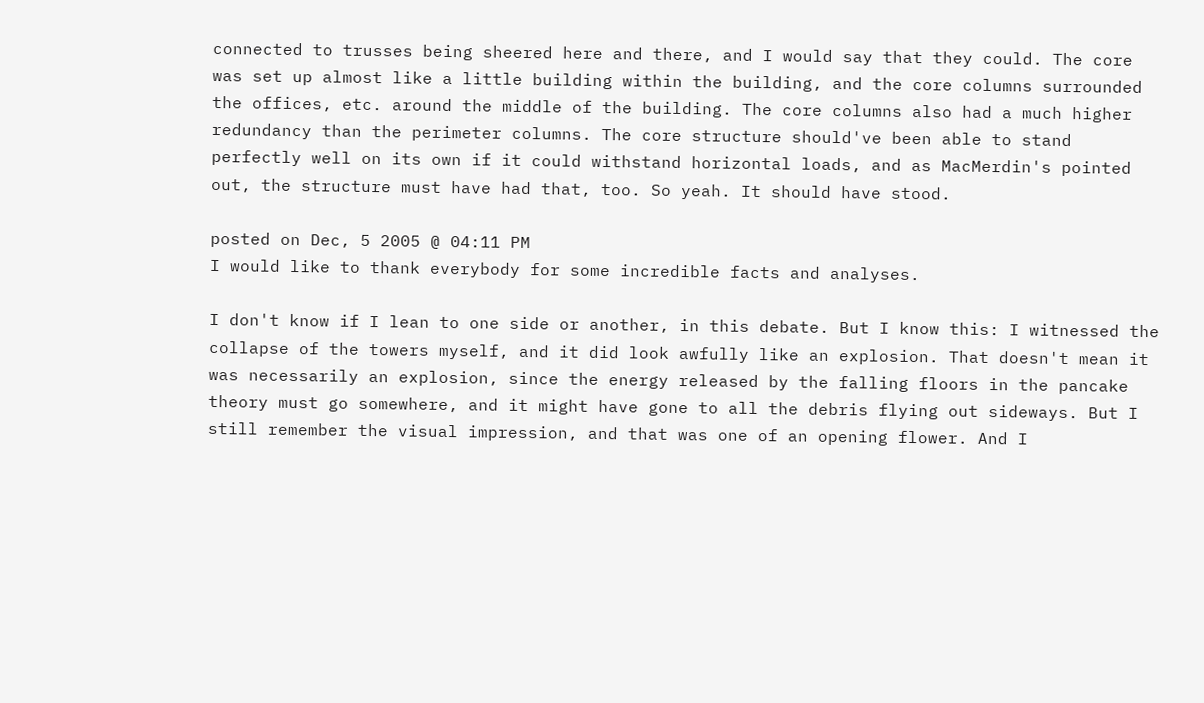connected to trusses being sheered here and there, and I would say that they could. The core was set up almost like a little building within the building, and the core columns surrounded the offices, etc. around the middle of the building. The core columns also had a much higher redundancy than the perimeter columns. The core structure should've been able to stand perfectly well on its own if it could withstand horizontal loads, and as MacMerdin's pointed out, the structure must have had that, too. So yeah. It should have stood.

posted on Dec, 5 2005 @ 04:11 PM
I would like to thank everybody for some incredible facts and analyses.

I don't know if I lean to one side or another, in this debate. But I know this: I witnessed the collapse of the towers myself, and it did look awfully like an explosion. That doesn't mean it was necessarily an explosion, since the energy released by the falling floors in the pancake theory must go somewhere, and it might have gone to all the debris flying out sideways. But I still remember the visual impression, and that was one of an opening flower. And I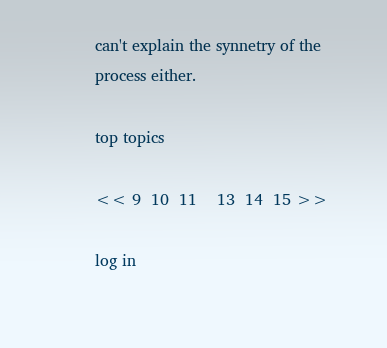can't explain the synnetry of the process either.

top topics

<< 9  10  11    13  14  15 >>

log in